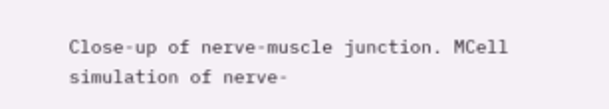Close-up of nerve-muscle junction. MCell simulation of nerve-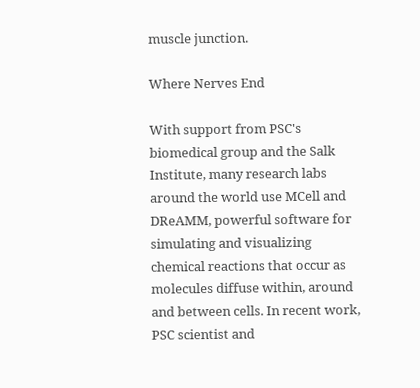muscle junction.

Where Nerves End

With support from PSC's biomedical group and the Salk Institute, many research labs around the world use MCell and DReAMM, powerful software for simulating and visualizing chemical reactions that occur as molecules diffuse within, around and between cells. In recent work, PSC scientist and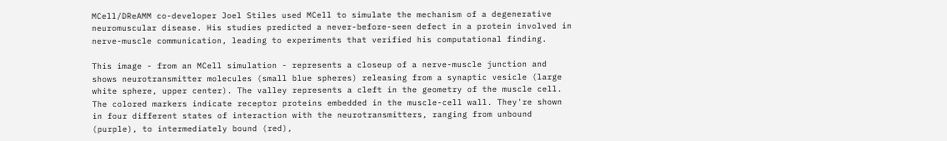MCell/DReAMM co-developer Joel Stiles used MCell to simulate the mechanism of a degenerative neuromuscular disease. His studies predicted a never-before-seen defect in a protein involved in nerve-muscle communication, leading to experiments that verified his computational finding.

This image - from an MCell simulation - represents a closeup of a nerve-muscle junction and shows neurotransmitter molecules (small blue spheres) releasing from a synaptic vesicle (large white sphere, upper center). The valley represents a cleft in the geometry of the muscle cell. The colored markers indicate receptor proteins embedded in the muscle-cell wall. They're shown in four different states of interaction with the neurotransmitters, ranging from unbound (purple), to intermediately bound (red),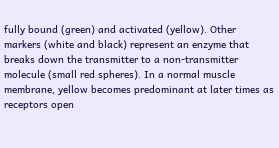fully bound (green) and activated (yellow). Other markers (white and black) represent an enzyme that breaks down the transmitter to a non-transmitter molecule (small red spheres). In a normal muscle membrane, yellow becomes predominant at later times as receptors open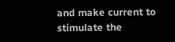and make current to stimulate the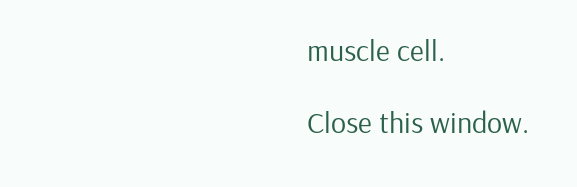muscle cell.

Close this window.